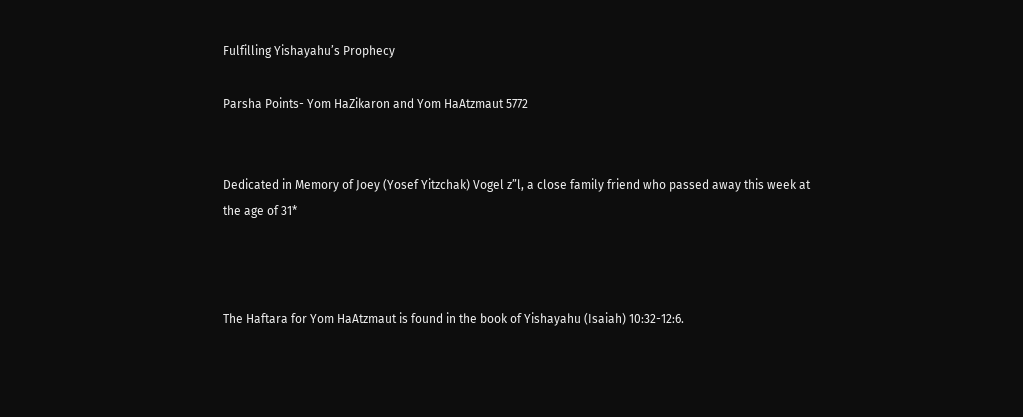Fulfilling Yishayahu’s Prophecy

Parsha Points- Yom HaZikaron and Yom HaAtzmaut 5772


Dedicated in Memory of Joey (Yosef Yitzchak) Vogel z”l, a close family friend who passed away this week at the age of 31*



The Haftara for Yom HaAtzmaut is found in the book of Yishayahu (Isaiah) 10:32-12:6.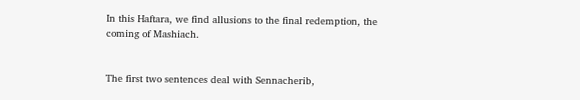In this Haftara, we find allusions to the final redemption, the coming of Mashiach.


The first two sentences deal with Sennacherib,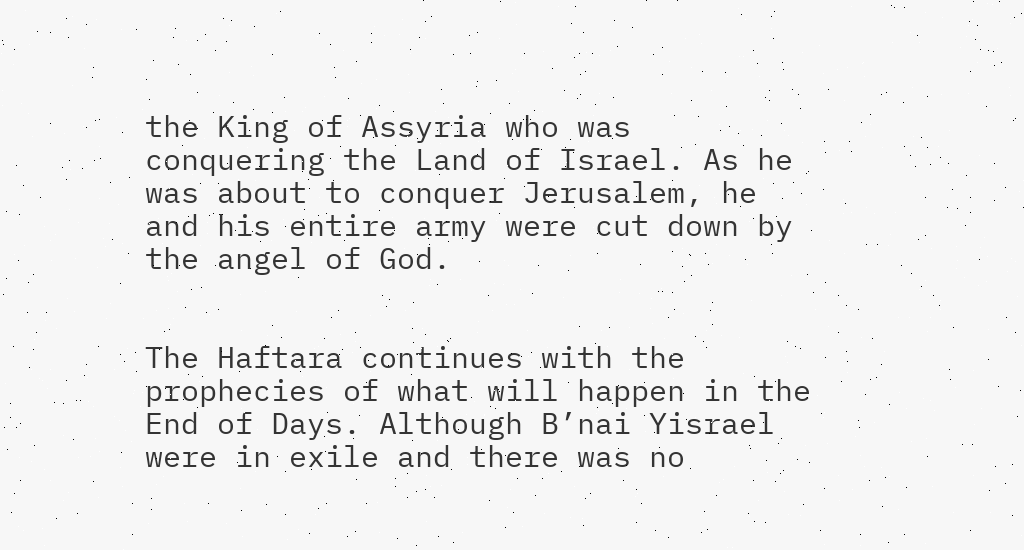the King of Assyria who was conquering the Land of Israel. As he was about to conquer Jerusalem, he and his entire army were cut down by the angel of God.


The Haftara continues with the prophecies of what will happen in the End of Days. Although B’nai Yisrael were in exile and there was no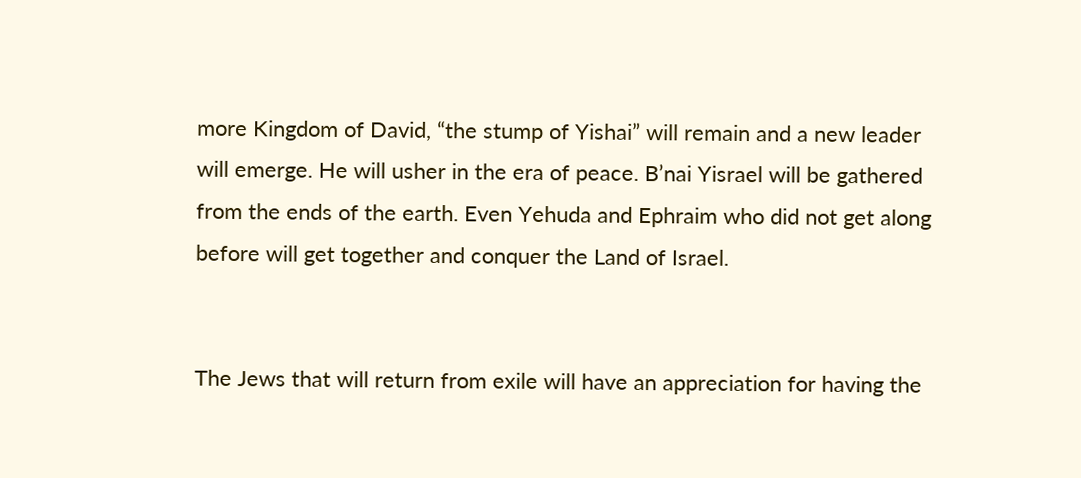more Kingdom of David, “the stump of Yishai” will remain and a new leader will emerge. He will usher in the era of peace. B’nai Yisrael will be gathered from the ends of the earth. Even Yehuda and Ephraim who did not get along before will get together and conquer the Land of Israel.


The Jews that will return from exile will have an appreciation for having the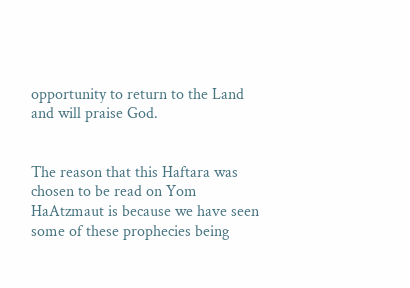opportunity to return to the Land and will praise God.


The reason that this Haftara was chosen to be read on Yom HaAtzmaut is because we have seen some of these prophecies being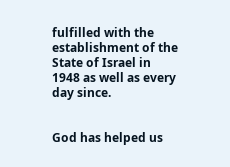fulfilled with the establishment of the State of Israel in 1948 as well as every day since.


God has helped us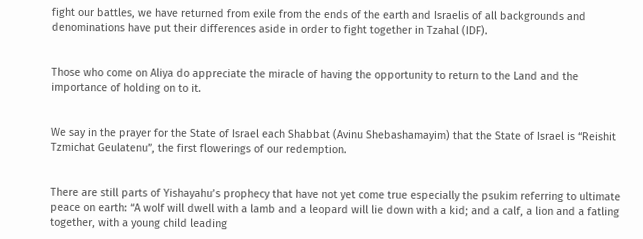fight our battles, we have returned from exile from the ends of the earth and Israelis of all backgrounds and denominations have put their differences aside in order to fight together in Tzahal (IDF).


Those who come on Aliya do appreciate the miracle of having the opportunity to return to the Land and the importance of holding on to it.


We say in the prayer for the State of Israel each Shabbat (Avinu Shebashamayim) that the State of Israel is “Reishit Tzmichat Geulatenu”, the first flowerings of our redemption.


There are still parts of Yishayahu’s prophecy that have not yet come true especially the psukim referring to ultimate peace on earth: “A wolf will dwell with a lamb and a leopard will lie down with a kid; and a calf, a lion and a fatling together, with a young child leading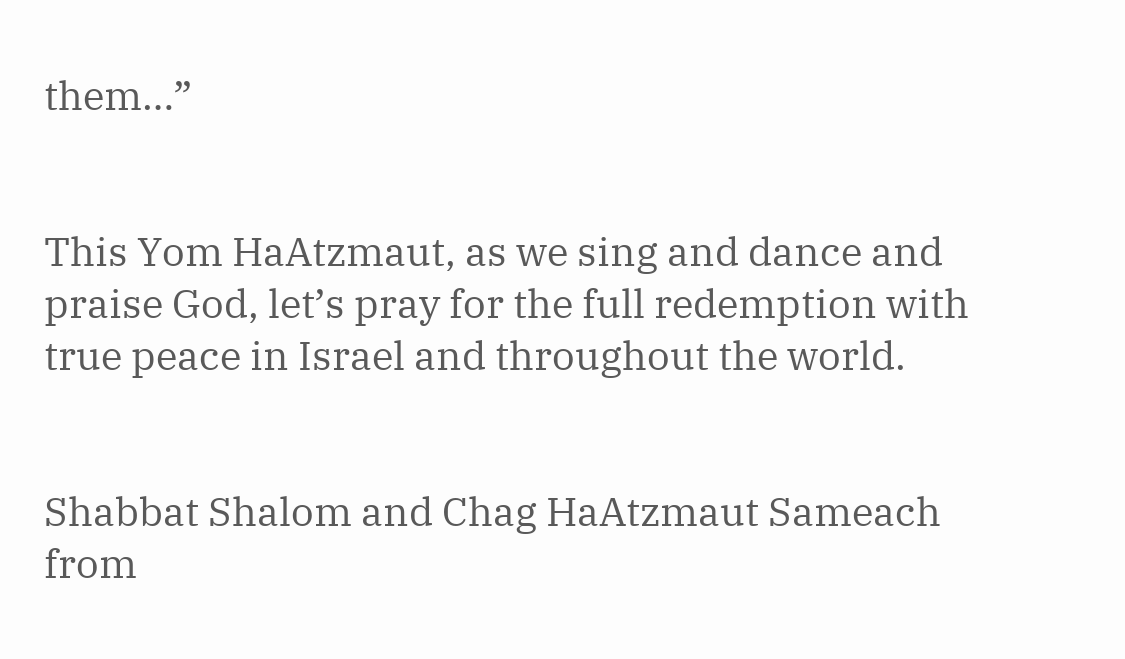them…”


This Yom HaAtzmaut, as we sing and dance and praise God, let’s pray for the full redemption with true peace in Israel and throughout the world.


Shabbat Shalom and Chag HaAtzmaut Sameach from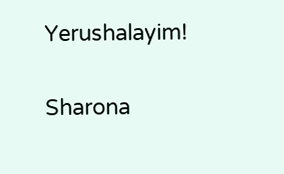Yerushalayim!

Sharona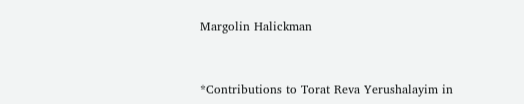Margolin Halickman


*Contributions to Torat Reva Yerushalayim in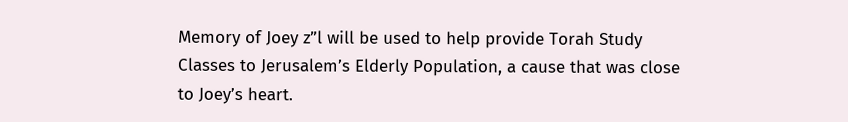Memory of Joey z”l will be used to help provide Torah Study Classes to Jerusalem’s Elderly Population, a cause that was close to Joey’s heart.